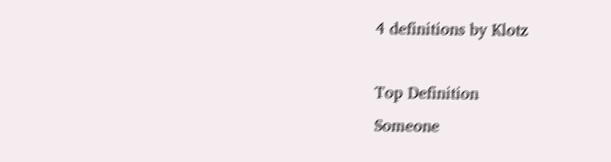4 definitions by Klotz

Top Definition
Someone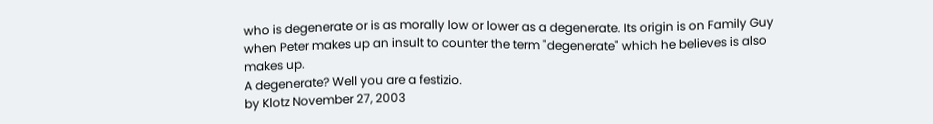who is degenerate or is as morally low or lower as a degenerate. Its origin is on Family Guy when Peter makes up an insult to counter the term "degenerate" which he believes is also makes up.
A degenerate? Well you are a festizio.
by Klotz November 27, 2003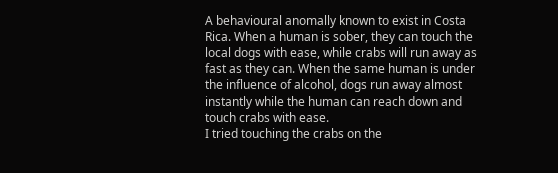A behavioural anomally known to exist in Costa Rica. When a human is sober, they can touch the local dogs with ease, while crabs will run away as fast as they can. When the same human is under the influence of alcohol, dogs run away almost instantly while the human can reach down and touch crabs with ease.
I tried touching the crabs on the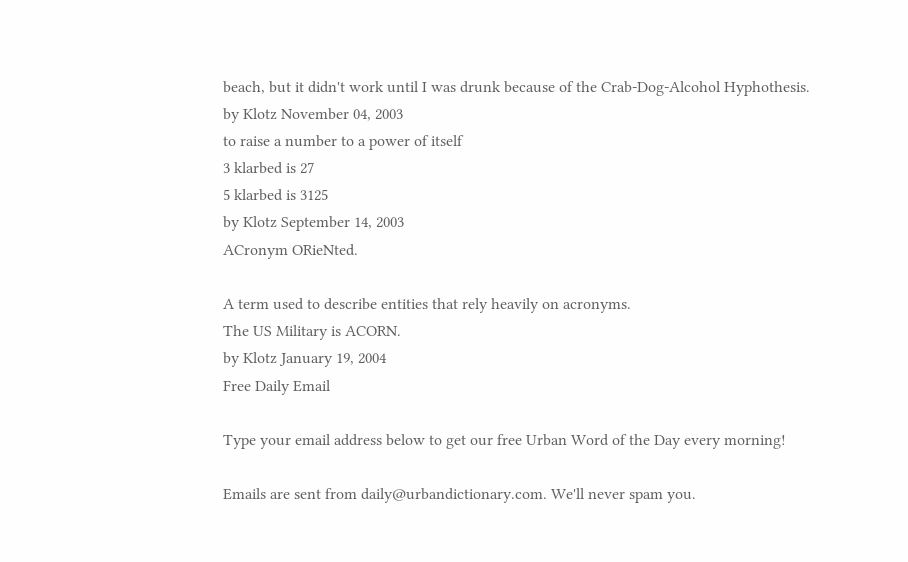beach, but it didn't work until I was drunk because of the Crab-Dog-Alcohol Hyphothesis.
by Klotz November 04, 2003
to raise a number to a power of itself
3 klarbed is 27
5 klarbed is 3125
by Klotz September 14, 2003
ACronym ORieNted.

A term used to describe entities that rely heavily on acronyms.
The US Military is ACORN.
by Klotz January 19, 2004
Free Daily Email

Type your email address below to get our free Urban Word of the Day every morning!

Emails are sent from daily@urbandictionary.com. We'll never spam you.